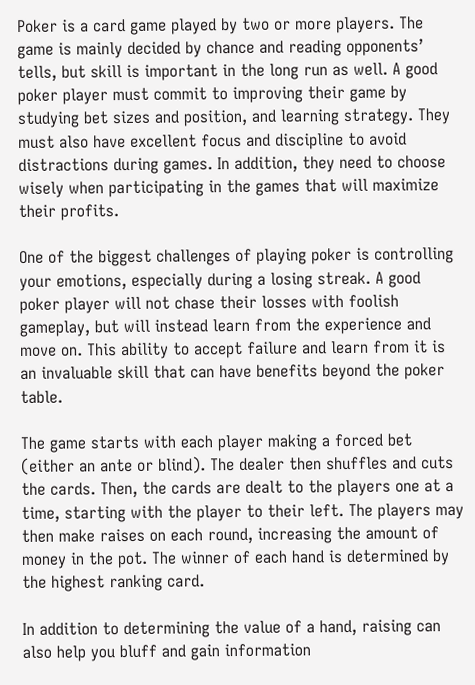Poker is a card game played by two or more players. The game is mainly decided by chance and reading opponents’ tells, but skill is important in the long run as well. A good poker player must commit to improving their game by studying bet sizes and position, and learning strategy. They must also have excellent focus and discipline to avoid distractions during games. In addition, they need to choose wisely when participating in the games that will maximize their profits.

One of the biggest challenges of playing poker is controlling your emotions, especially during a losing streak. A good poker player will not chase their losses with foolish gameplay, but will instead learn from the experience and move on. This ability to accept failure and learn from it is an invaluable skill that can have benefits beyond the poker table.

The game starts with each player making a forced bet (either an ante or blind). The dealer then shuffles and cuts the cards. Then, the cards are dealt to the players one at a time, starting with the player to their left. The players may then make raises on each round, increasing the amount of money in the pot. The winner of each hand is determined by the highest ranking card.

In addition to determining the value of a hand, raising can also help you bluff and gain information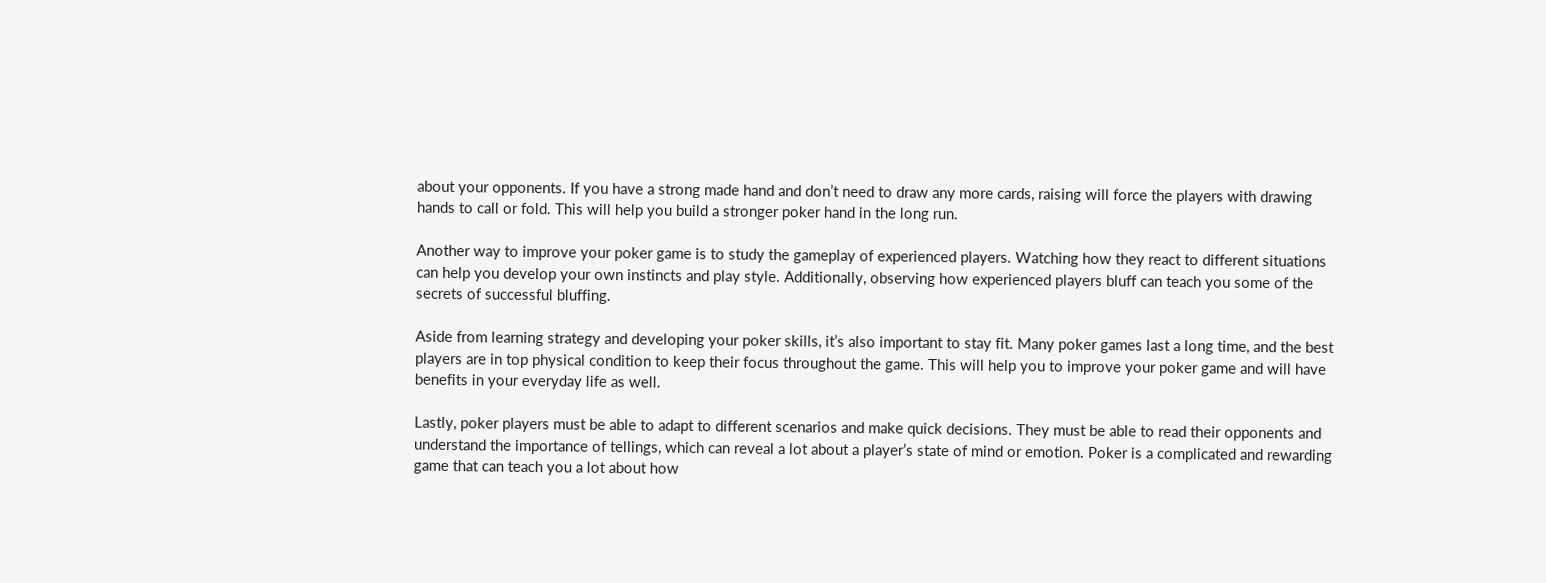about your opponents. If you have a strong made hand and don’t need to draw any more cards, raising will force the players with drawing hands to call or fold. This will help you build a stronger poker hand in the long run.

Another way to improve your poker game is to study the gameplay of experienced players. Watching how they react to different situations can help you develop your own instincts and play style. Additionally, observing how experienced players bluff can teach you some of the secrets of successful bluffing.

Aside from learning strategy and developing your poker skills, it’s also important to stay fit. Many poker games last a long time, and the best players are in top physical condition to keep their focus throughout the game. This will help you to improve your poker game and will have benefits in your everyday life as well.

Lastly, poker players must be able to adapt to different scenarios and make quick decisions. They must be able to read their opponents and understand the importance of tellings, which can reveal a lot about a player’s state of mind or emotion. Poker is a complicated and rewarding game that can teach you a lot about how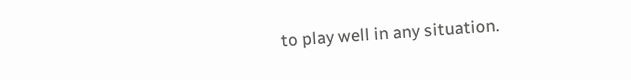to play well in any situation.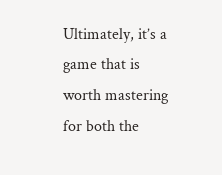Ultimately, it’s a game that is worth mastering for both the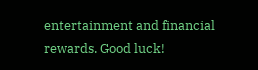entertainment and financial rewards. Good luck!